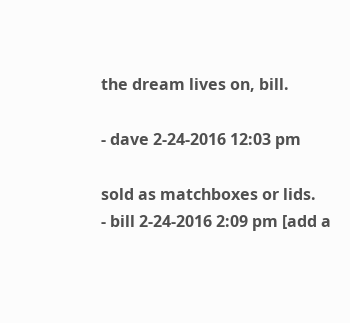the dream lives on, bill.

- dave 2-24-2016 12:03 pm

sold as matchboxes or lids.
- bill 2-24-2016 2:09 pm [add a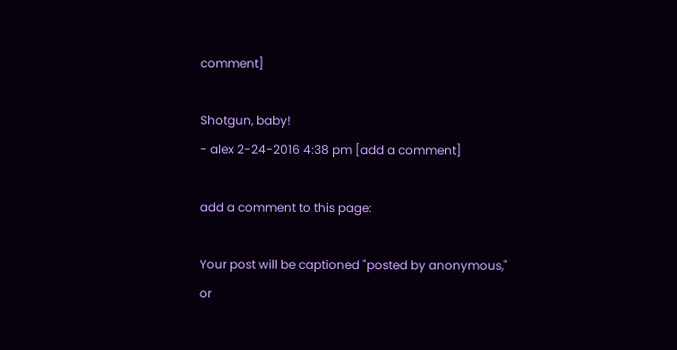comment]

Shotgun, baby!
- alex 2-24-2016 4:38 pm [add a comment]

add a comment to this page:

Your post will be captioned "posted by anonymous,"
or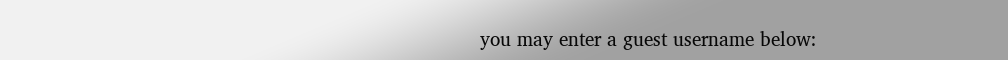you may enter a guest username below: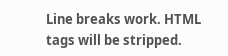Line breaks work. HTML tags will be stripped.